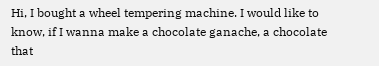Hi, I bought a wheel tempering machine. I would like to know, if I wanna make a chocolate ganache, a chocolate that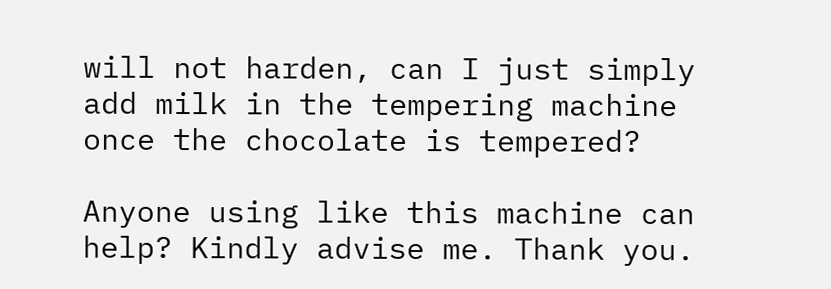will not harden, can I just simply add milk in the tempering machine once the chocolate is tempered?

Anyone using like this machine can help? Kindly advise me. Thank you.